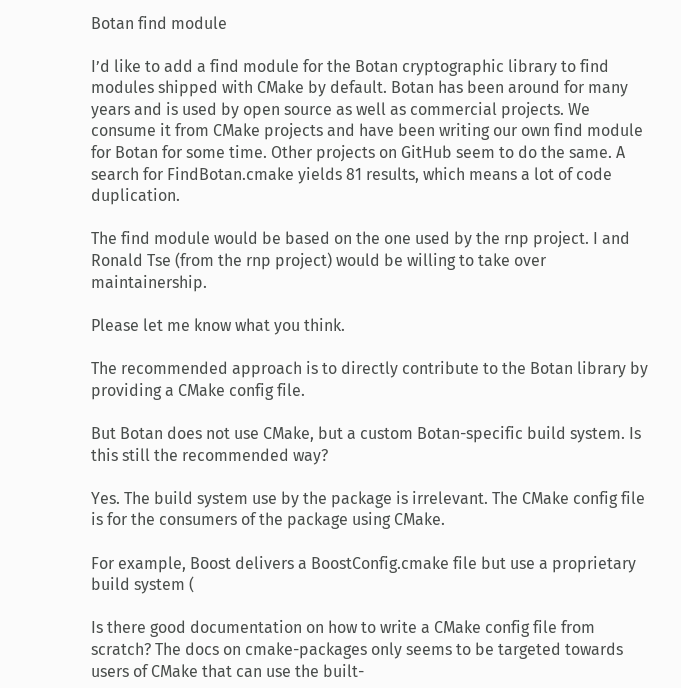Botan find module

I’d like to add a find module for the Botan cryptographic library to find modules shipped with CMake by default. Botan has been around for many years and is used by open source as well as commercial projects. We consume it from CMake projects and have been writing our own find module for Botan for some time. Other projects on GitHub seem to do the same. A search for FindBotan.cmake yields 81 results, which means a lot of code duplication.

The find module would be based on the one used by the rnp project. I and Ronald Tse (from the rnp project) would be willing to take over maintainership.

Please let me know what you think.

The recommended approach is to directly contribute to the Botan library by providing a CMake config file.

But Botan does not use CMake, but a custom Botan-specific build system. Is this still the recommended way?

Yes. The build system use by the package is irrelevant. The CMake config file is for the consumers of the package using CMake.

For example, Boost delivers a BoostConfig.cmake file but use a proprietary build system (

Is there good documentation on how to write a CMake config file from scratch? The docs on cmake-packages only seems to be targeted towards users of CMake that can use the built-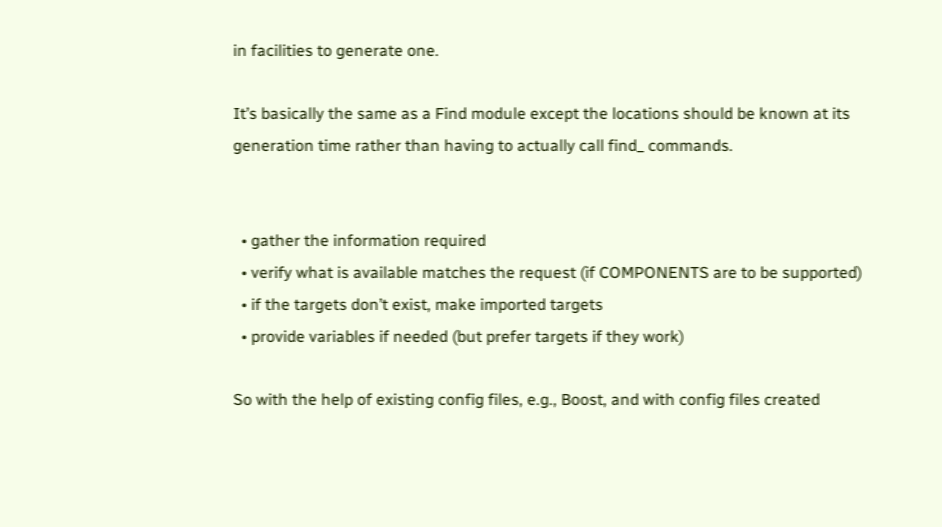in facilities to generate one.

It’s basically the same as a Find module except the locations should be known at its generation time rather than having to actually call find_ commands.


  • gather the information required
  • verify what is available matches the request (if COMPONENTS are to be supported)
  • if the targets don’t exist, make imported targets
  • provide variables if needed (but prefer targets if they work)

So with the help of existing config files, e.g., Boost, and with config files created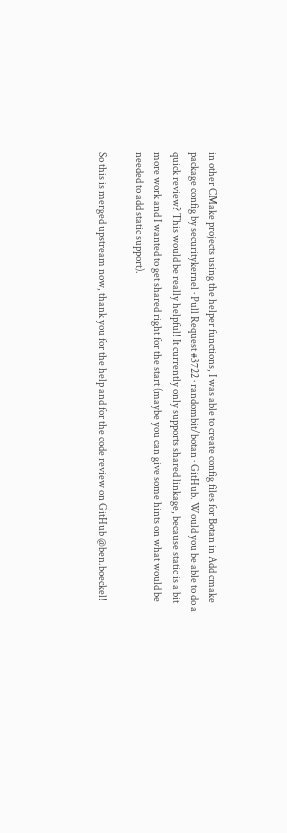in other CMake projects using the helper functions, I was able to create config files for Botan in Add cmake package config by securitykernel · Pull Request #3722 · randombit/botan · GitHub. Would you be able to do a quick review? This would be really helpful! It currently only supports shared linkage, because static is a bit more work and I wanted to get shared right for the start (maybe you can give some hints on what would be needed to add static support).

So this is merged upstream now, thank you for the help and for the code review on GitHub @ben.boeckel!